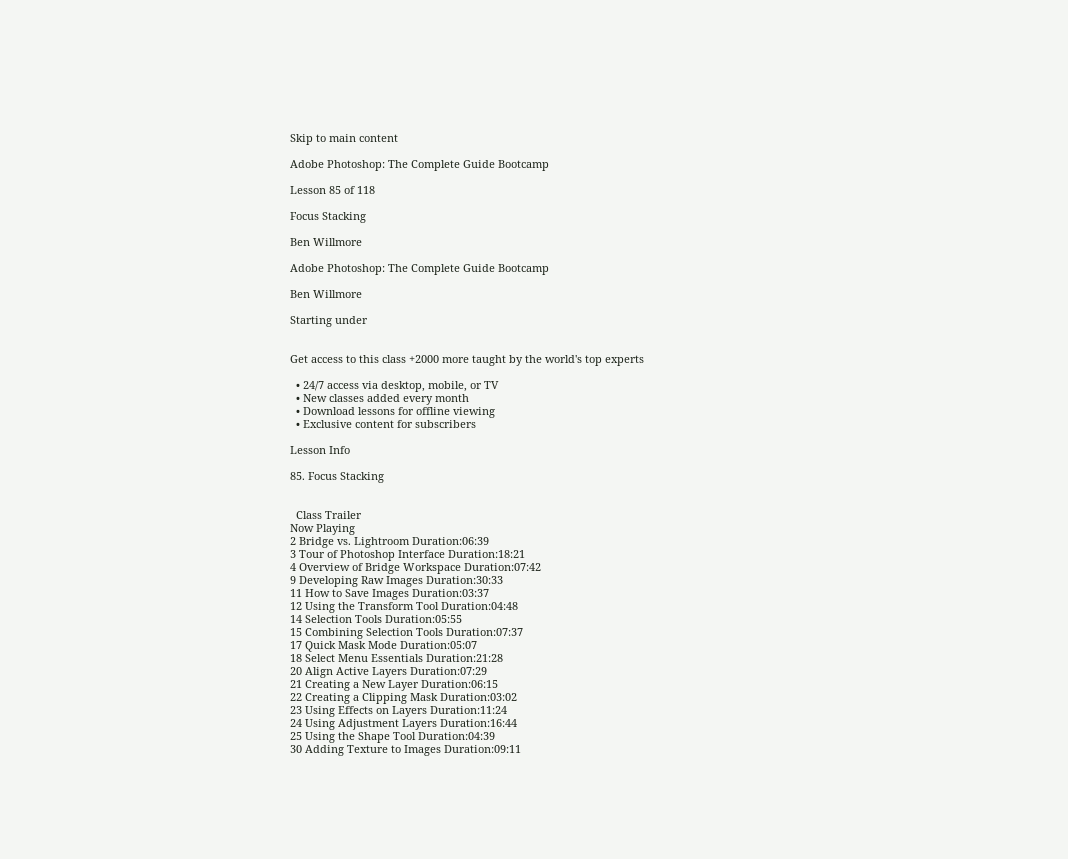Skip to main content

Adobe Photoshop: The Complete Guide Bootcamp

Lesson 85 of 118

Focus Stacking

Ben Willmore

Adobe Photoshop: The Complete Guide Bootcamp

Ben Willmore

Starting under


Get access to this class +2000 more taught by the world's top experts

  • 24/7 access via desktop, mobile, or TV
  • New classes added every month
  • Download lessons for offline viewing
  • Exclusive content for subscribers

Lesson Info

85. Focus Stacking


  Class Trailer
Now Playing
2 Bridge vs. Lightroom Duration:06:39
3 Tour of Photoshop Interface Duration:18:21
4 Overview of Bridge Workspace Duration:07:42
9 Developing Raw Images Duration:30:33
11 How to Save Images Duration:03:37
12 Using the Transform Tool Duration:04:48
14 Selection Tools Duration:05:55
15 Combining Selection Tools Duration:07:37
17 Quick Mask Mode Duration:05:07
18 Select Menu Essentials Duration:21:28
20 Align Active Layers Duration:07:29
21 Creating a New Layer Duration:06:15
22 Creating a Clipping Mask Duration:03:02
23 Using Effects on Layers Duration:11:24
24 Using Adjustment Layers Duration:16:44
25 Using the Shape Tool Duration:04:39
30 Adding Texture to Images Duration:09:11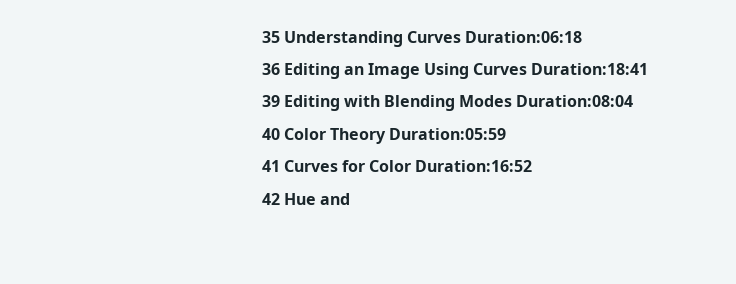35 Understanding Curves Duration:06:18
36 Editing an Image Using Curves Duration:18:41
39 Editing with Blending Modes Duration:08:04
40 Color Theory Duration:05:59
41 Curves for Color Duration:16:52
42 Hue and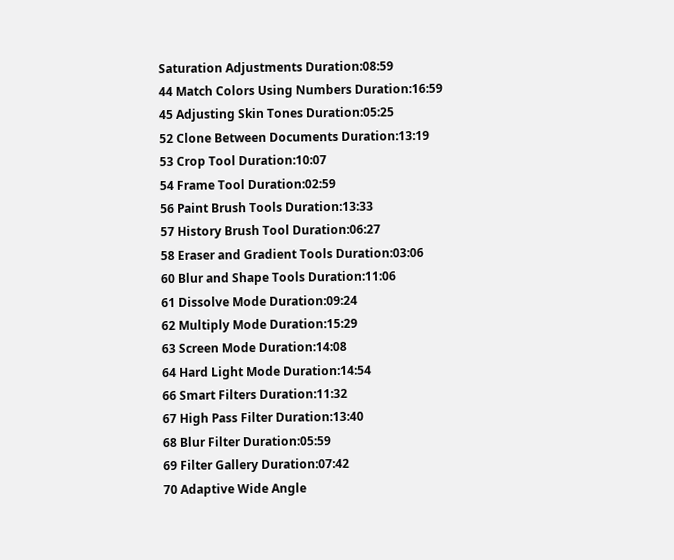Saturation Adjustments Duration:08:59
44 Match Colors Using Numbers Duration:16:59
45 Adjusting Skin Tones Duration:05:25
52 Clone Between Documents Duration:13:19
53 Crop Tool Duration:10:07
54 Frame Tool Duration:02:59
56 Paint Brush Tools Duration:13:33
57 History Brush Tool Duration:06:27
58 Eraser and Gradient Tools Duration:03:06
60 Blur and Shape Tools Duration:11:06
61 Dissolve Mode Duration:09:24
62 Multiply Mode Duration:15:29
63 Screen Mode Duration:14:08
64 Hard Light Mode Duration:14:54
66 Smart Filters Duration:11:32
67 High Pass Filter Duration:13:40
68 Blur Filter Duration:05:59
69 Filter Gallery Duration:07:42
70 Adaptive Wide Angle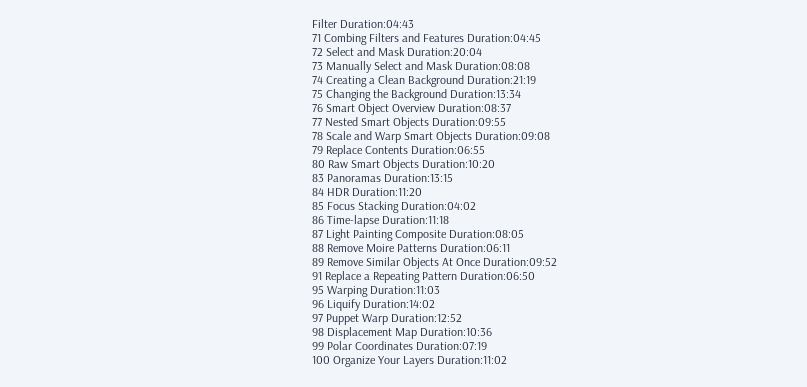Filter Duration:04:43
71 Combing Filters and Features Duration:04:45
72 Select and Mask Duration:20:04
73 Manually Select and Mask Duration:08:08
74 Creating a Clean Background Duration:21:19
75 Changing the Background Duration:13:34
76 Smart Object Overview Duration:08:37
77 Nested Smart Objects Duration:09:55
78 Scale and Warp Smart Objects Duration:09:08
79 Replace Contents Duration:06:55
80 Raw Smart Objects Duration:10:20
83 Panoramas Duration:13:15
84 HDR Duration:11:20
85 Focus Stacking Duration:04:02
86 Time-lapse Duration:11:18
87 Light Painting Composite Duration:08:05
88 Remove Moire Patterns Duration:06:11
89 Remove Similar Objects At Once Duration:09:52
91 Replace a Repeating Pattern Duration:06:50
95 Warping Duration:11:03
96 Liquify Duration:14:02
97 Puppet Warp Duration:12:52
98 Displacement Map Duration:10:36
99 Polar Coordinates Duration:07:19
100 Organize Your Layers Duration:11:02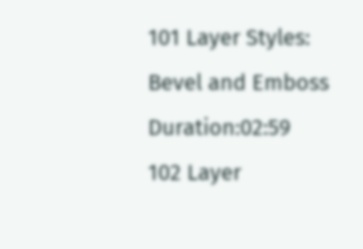101 Layer Styles: Bevel and Emboss Duration:02:59
102 Layer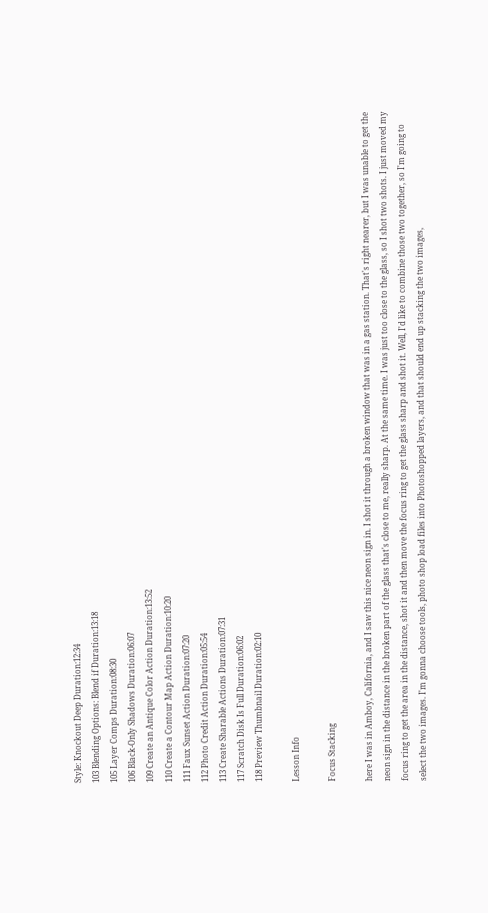Style: Knockout Deep Duration:12:34
103 Blending Options: Blend if Duration:13:18
105 Layer Comps Duration:08:30
106 Black-Only Shadows Duration:06:07
109 Create an Antique Color Action Duration:13:52
110 Create a Contour Map Action Duration:10:20
111 Faux Sunset Action Duration:07:20
112 Photo Credit Action Duration:05:54
113 Create Sharable Actions Duration:07:31
117 Scratch Disk Is Full Duration:06:02
118 Preview Thumbnail Duration:02:10

Lesson Info

Focus Stacking

here I was in Amboy, California, and I saw this nice neon sign in. I shot it through a broken window that was in a gas station. That's right nearer, but I was unable to get the neon sign in the distance in the broken part of the glass that's close to me, really sharp. At the same time. I was just too close to the glass, so I shot two shots. I just moved my focus ring to get the area in the distance, shot it and then move the focus ring to get the glass sharp and shot it. Well, I'd like to combine those two together, so I'm going to select the two images. I'm gonna choose tools, photo shop load files into Photoshopped layers, and that should end up stacking the two images,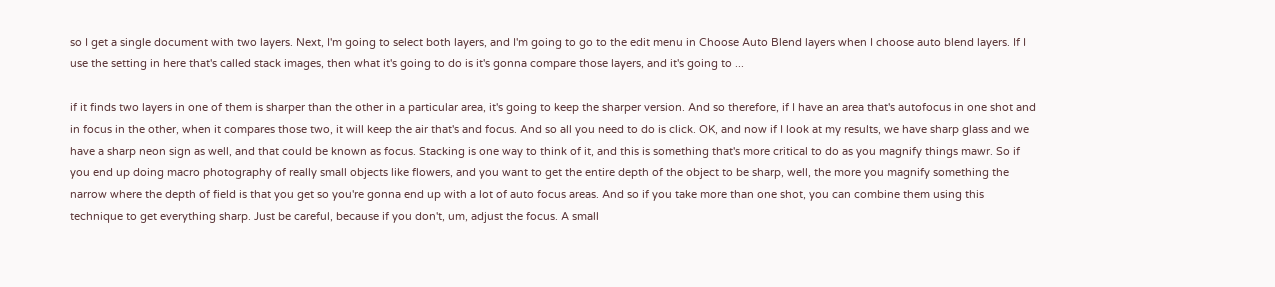so I get a single document with two layers. Next, I'm going to select both layers, and I'm going to go to the edit menu in Choose Auto Blend layers when I choose auto blend layers. If I use the setting in here that's called stack images, then what it's going to do is it's gonna compare those layers, and it's going to ...

if it finds two layers in one of them is sharper than the other in a particular area, it's going to keep the sharper version. And so therefore, if I have an area that's autofocus in one shot and in focus in the other, when it compares those two, it will keep the air that's and focus. And so all you need to do is click. OK, and now if I look at my results, we have sharp glass and we have a sharp neon sign as well, and that could be known as focus. Stacking is one way to think of it, and this is something that's more critical to do as you magnify things mawr. So if you end up doing macro photography of really small objects like flowers, and you want to get the entire depth of the object to be sharp, well, the more you magnify something the narrow where the depth of field is that you get so you're gonna end up with a lot of auto focus areas. And so if you take more than one shot, you can combine them using this technique to get everything sharp. Just be careful, because if you don't, um, adjust the focus. A small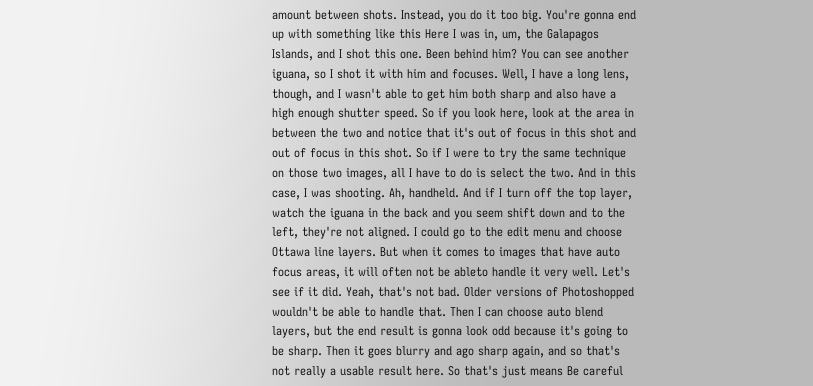amount between shots. Instead, you do it too big. You're gonna end up with something like this Here I was in, um, the Galapagos Islands, and I shot this one. Been behind him? You can see another iguana, so I shot it with him and focuses. Well, I have a long lens, though, and I wasn't able to get him both sharp and also have a high enough shutter speed. So if you look here, look at the area in between the two and notice that it's out of focus in this shot and out of focus in this shot. So if I were to try the same technique on those two images, all I have to do is select the two. And in this case, I was shooting. Ah, handheld. And if I turn off the top layer, watch the iguana in the back and you seem shift down and to the left, they're not aligned. I could go to the edit menu and choose Ottawa line layers. But when it comes to images that have auto focus areas, it will often not be ableto handle it very well. Let's see if it did. Yeah, that's not bad. Older versions of Photoshopped wouldn't be able to handle that. Then I can choose auto blend layers, but the end result is gonna look odd because it's going to be sharp. Then it goes blurry and ago sharp again, and so that's not really a usable result here. So that's just means Be careful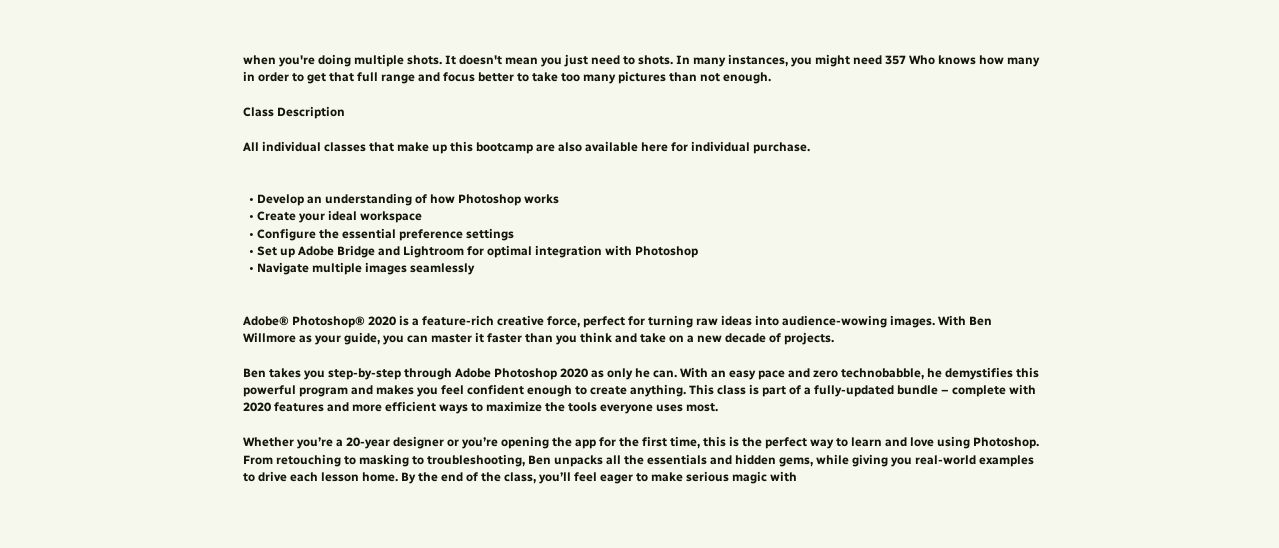when you're doing multiple shots. It doesn't mean you just need to shots. In many instances, you might need 357 Who knows how many in order to get that full range and focus better to take too many pictures than not enough.

Class Description

All individual classes that make up this bootcamp are also available here for individual purchase.


  • Develop an understanding of how Photoshop works
  • Create your ideal workspace
  • Configure the essential preference settings
  • Set up Adobe Bridge and Lightroom for optimal integration with Photoshop
  • Navigate multiple images seamlessly


Adobe® Photoshop® 2020 is a feature-rich creative force, perfect for turning raw ideas into audience-wowing images. With Ben Willmore as your guide, you can master it faster than you think and take on a new decade of projects.

Ben takes you step-by-step through Adobe Photoshop 2020 as only he can. With an easy pace and zero technobabble, he demystifies this powerful program and makes you feel confident enough to create anything. This class is part of a fully-updated bundle – complete with 2020 features and more efficient ways to maximize the tools everyone uses most.

Whether you’re a 20-year designer or you’re opening the app for the first time, this is the perfect way to learn and love using Photoshop. From retouching to masking to troubleshooting, Ben unpacks all the essentials and hidden gems, while giving you real-world examples to drive each lesson home. By the end of the class, you’ll feel eager to make serious magic with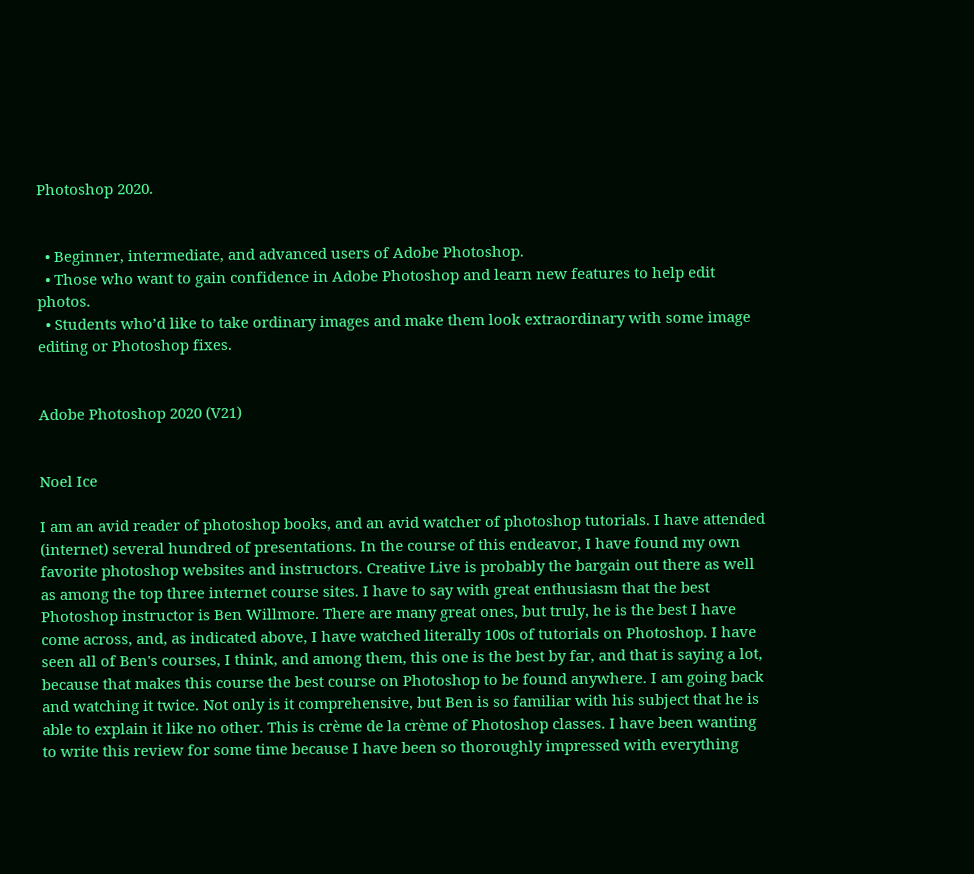Photoshop 2020.


  • Beginner, intermediate, and advanced users of Adobe Photoshop.
  • Those who want to gain confidence in Adobe Photoshop and learn new features to help edit photos.
  • Students who’d like to take ordinary images and make them look extraordinary with some image editing or Photoshop fixes.


Adobe Photoshop 2020 (V21)


Noel Ice

I am an avid reader of photoshop books, and an avid watcher of photoshop tutorials. I have attended (internet) several hundred of presentations. In the course of this endeavor, I have found my own favorite photoshop websites and instructors. Creative Live is probably the bargain out there as well as among the top three internet course sites. I have to say with great enthusiasm that the best Photoshop instructor is Ben Willmore. There are many great ones, but truly, he is the best I have come across, and, as indicated above, I have watched literally 100s of tutorials on Photoshop. I have seen all of Ben's courses, I think, and among them, this one is the best by far, and that is saying a lot, because that makes this course the best course on Photoshop to be found anywhere. I am going back and watching it twice. Not only is it comprehensive, but Ben is so familiar with his subject that he is able to explain it like no other. This is crème de la crème of Photoshop classes. I have been wanting to write this review for some time because I have been so thoroughly impressed with everything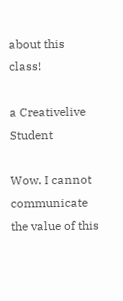about this class!

a Creativelive Student

Wow. I cannot communicate the value of this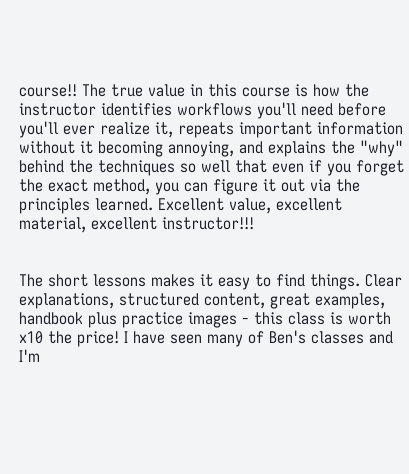course!! The true value in this course is how the instructor identifies workflows you'll need before you'll ever realize it, repeats important information without it becoming annoying, and explains the "why" behind the techniques so well that even if you forget the exact method, you can figure it out via the principles learned. Excellent value, excellent material, excellent instructor!!!


The short lessons makes it easy to find things. Clear explanations, structured content, great examples, handbook plus practice images - this class is worth x10 the price! I have seen many of Ben's classes and I'm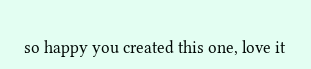so happy you created this one, love it